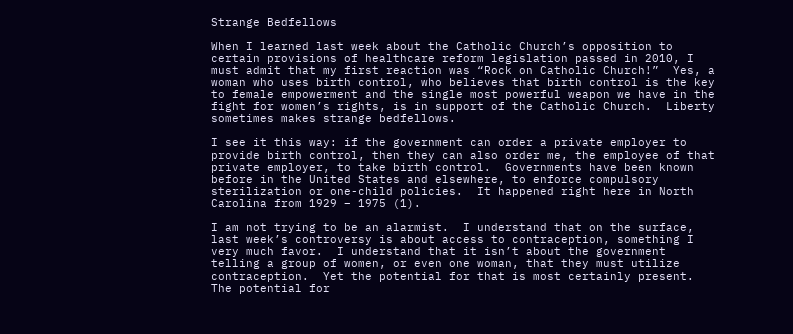Strange Bedfellows

When I learned last week about the Catholic Church’s opposition to certain provisions of healthcare reform legislation passed in 2010, I must admit that my first reaction was “Rock on Catholic Church!”  Yes, a woman who uses birth control, who believes that birth control is the key to female empowerment and the single most powerful weapon we have in the fight for women’s rights, is in support of the Catholic Church.  Liberty sometimes makes strange bedfellows.

I see it this way: if the government can order a private employer to provide birth control, then they can also order me, the employee of that private employer, to take birth control.  Governments have been known before in the United States and elsewhere, to enforce compulsory sterilization or one-child policies.  It happened right here in North Carolina from 1929 – 1975 (1).

I am not trying to be an alarmist.  I understand that on the surface, last week’s controversy is about access to contraception, something I very much favor.  I understand that it isn’t about the government telling a group of women, or even one woman, that they must utilize contraception.  Yet the potential for that is most certainly present.  The potential for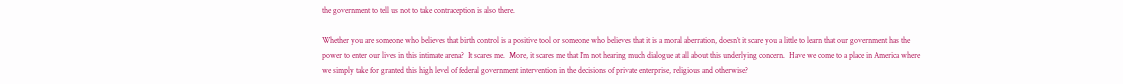the government to tell us not to take contraception is also there.

Whether you are someone who believes that birth control is a positive tool or someone who believes that it is a moral aberration, doesn’t it scare you a little to learn that our government has the power to enter our lives in this intimate arena?  It scares me.  More, it scares me that I’m not hearing much dialogue at all about this underlying concern.  Have we come to a place in America where we simply take for granted this high level of federal government intervention in the decisions of private enterprise, religious and otherwise?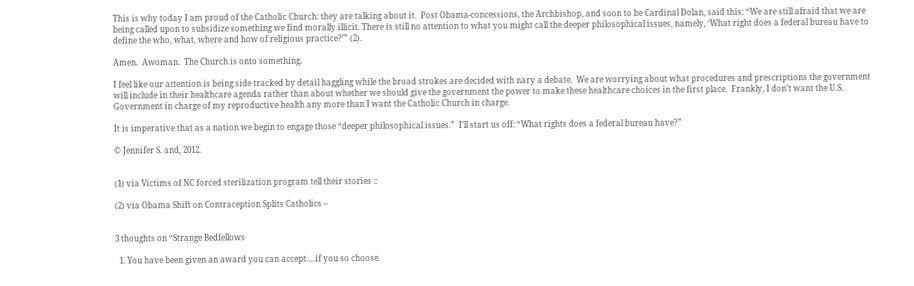This is why today I am proud of the Catholic Church: they are talking about it.  Post Obama-concessions, the Archbishop, and soon to be Cardinal Dolan, said this: “We are still afraid that we are being called upon to subsidize something we find morally illicit. There is still no attention to what you might call the deeper philosophical issues, namely, ‘What right does a federal bureau have to define the who, what, where and how of religious practice?’” (2).

Amen.  Awoman.  The Church is onto something.

I feel like our attention is being side tracked by detail haggling while the broad strokes are decided with nary a debate.  We are worrying about what procedures and prescriptions the government will include in their healthcare agenda rather than about whether we should give the government the power to make these healthcare choices in the first place.  Frankly, I don’t want the U.S. Government in charge of my reproductive health any more than I want the Catholic Church in charge.

It is imperative that as a nation we begin to engage those “deeper philosophical issues.”  I’ll start us off: “What rights does a federal bureau have?”

© Jennifer S. and, 2012.


(1) via Victims of NC forced sterilization program tell their stories ::

(2) via Obama Shift on Contraception Splits Catholics –


3 thoughts on “Strange Bedfellows

  1. You have been given an award you can accept….if you so choose.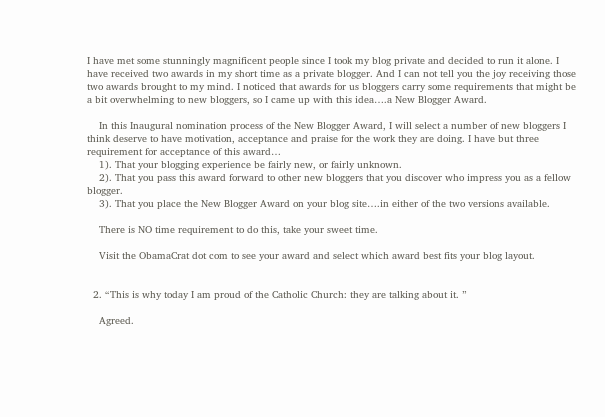I have met some stunningly magnificent people since I took my blog private and decided to run it alone. I have received two awards in my short time as a private blogger. And I can not tell you the joy receiving those two awards brought to my mind. I noticed that awards for us bloggers carry some requirements that might be a bit overwhelming to new bloggers, so I came up with this idea….a New Blogger Award.

    In this Inaugural nomination process of the New Blogger Award, I will select a number of new bloggers I think deserve to have motivation, acceptance and praise for the work they are doing. I have but three requirement for acceptance of this award…
    1). That your blogging experience be fairly new, or fairly unknown.
    2). That you pass this award forward to other new bloggers that you discover who impress you as a fellow blogger.
    3). That you place the New Blogger Award on your blog site….in either of the two versions available.

    There is NO time requirement to do this, take your sweet time.

    Visit the ObamaCrat dot com to see your award and select which award best fits your blog layout.


  2. “This is why today I am proud of the Catholic Church: they are talking about it. ”

    Agreed.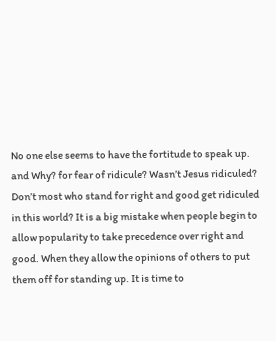No one else seems to have the fortitude to speak up. and Why? for fear of ridicule? Wasn’t Jesus ridiculed? Don’t most who stand for right and good get ridiculed in this world? It is a big mistake when people begin to allow popularity to take precedence over right and good. When they allow the opinions of others to put them off for standing up. It is time to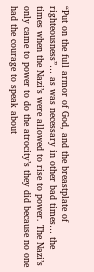“Put on the full armor of God, and the breastplate of righteousness”… as was necessary in other bad times… the times when the Nazi’s were allowed to rise to power. The Nazi’s only came to power to do the atrocity’s they did because no one had the courage to speak about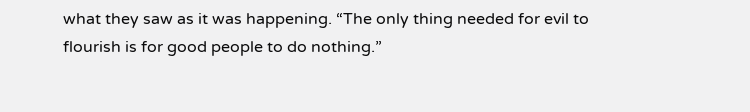what they saw as it was happening. “The only thing needed for evil to flourish is for good people to do nothing.”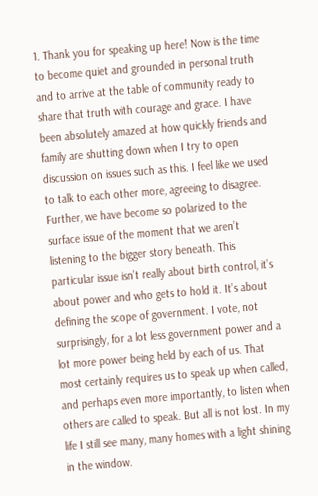1. Thank you for speaking up here! Now is the time to become quiet and grounded in personal truth and to arrive at the table of community ready to share that truth with courage and grace. I have been absolutely amazed at how quickly friends and family are shutting down when I try to open discussion on issues such as this. I feel like we used to talk to each other more, agreeing to disagree. Further, we have become so polarized to the surface issue of the moment that we aren’t listening to the bigger story beneath. This particular issue isn’t really about birth control, it’s about power and who gets to hold it. It’s about defining the scope of government. I vote, not surprisingly, for a lot less government power and a lot more power being held by each of us. That most certainly requires us to speak up when called, and perhaps even more importantly, to listen when others are called to speak. But all is not lost. In my life I still see many, many homes with a light shining in the window.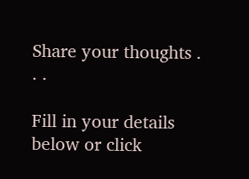Share your thoughts . . .

Fill in your details below or click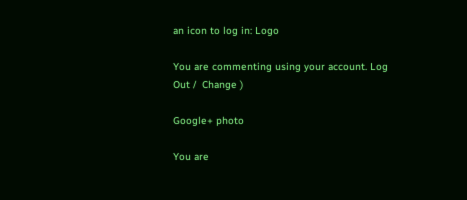an icon to log in: Logo

You are commenting using your account. Log Out /  Change )

Google+ photo

You are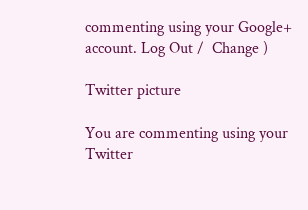commenting using your Google+ account. Log Out /  Change )

Twitter picture

You are commenting using your Twitter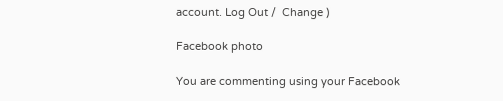account. Log Out /  Change )

Facebook photo

You are commenting using your Facebook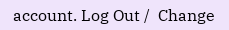account. Log Out /  Change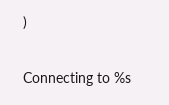)


Connecting to %s